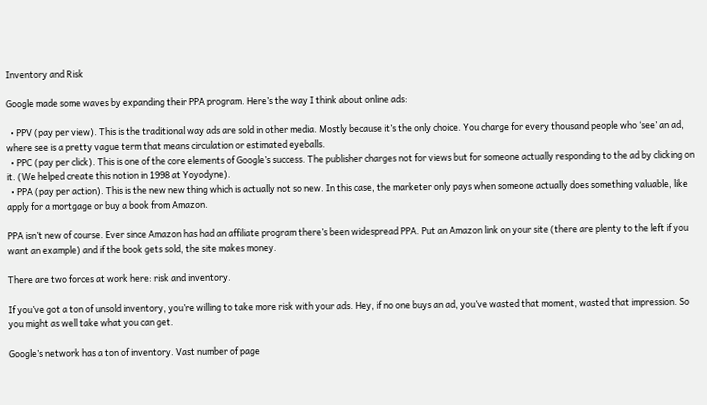Inventory and Risk

Google made some waves by expanding their PPA program. Here’s the way I think about online ads:

  • PPV (pay per view). This is the traditional way ads are sold in other media. Mostly because it’s the only choice. You charge for every thousand people who ‘see’ an ad, where see is a pretty vague term that means circulation or estimated eyeballs.
  • PPC (pay per click). This is one of the core elements of Google’s success. The publisher charges not for views but for someone actually responding to the ad by clicking on it. (We helped create this notion in 1998 at Yoyodyne).
  • PPA (pay per action). This is the new new thing which is actually not so new. In this case, the marketer only pays when someone actually does something valuable, like apply for a mortgage or buy a book from Amazon.

PPA isn’t new of course. Ever since Amazon has had an affiliate program there’s been widespread PPA. Put an Amazon link on your site (there are plenty to the left if you want an example) and if the book gets sold, the site makes money.

There are two forces at work here: risk and inventory.

If you’ve got a ton of unsold inventory, you’re willing to take more risk with your ads. Hey, if no one buys an ad, you’ve wasted that moment, wasted that impression. So you might as well take what you can get.

Google’s network has a ton of inventory. Vast number of page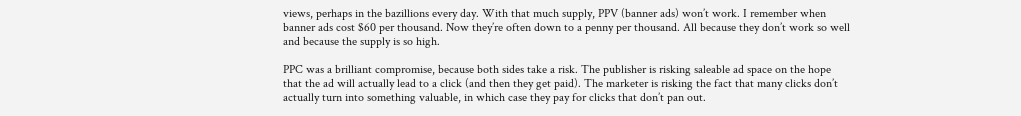views, perhaps in the bazillions every day. With that much supply, PPV (banner ads) won’t work. I remember when banner ads cost $60 per thousand. Now they’re often down to a penny per thousand. All because they don’t work so well and because the supply is so high.

PPC was a brilliant compromise, because both sides take a risk. The publisher is risking saleable ad space on the hope that the ad will actually lead to a click (and then they get paid). The marketer is risking the fact that many clicks don’t actually turn into something valuable, in which case they pay for clicks that don’t pan out.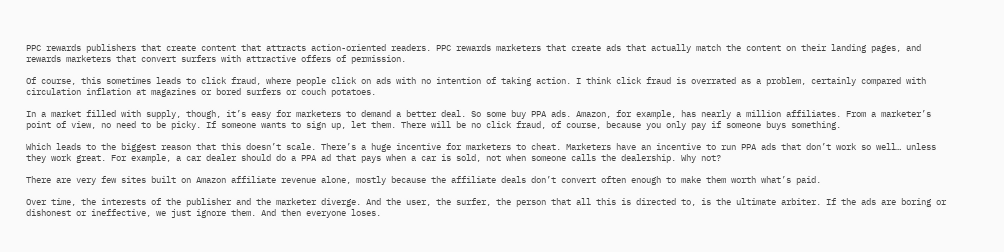PPC rewards publishers that create content that attracts action-oriented readers. PPC rewards marketers that create ads that actually match the content on their landing pages, and rewards marketers that convert surfers with attractive offers of permission.

Of course, this sometimes leads to click fraud, where people click on ads with no intention of taking action. I think click fraud is overrated as a problem, certainly compared with circulation inflation at magazines or bored surfers or couch potatoes.

In a market filled with supply, though, it’s easy for marketers to demand a better deal. So some buy PPA ads. Amazon, for example, has nearly a million affiliates. From a marketer’s point of view, no need to be picky. If someone wants to sign up, let them. There will be no click fraud, of course, because you only pay if someone buys something.

Which leads to the biggest reason that this doesn’t scale. There’s a huge incentive for marketers to cheat. Marketers have an incentive to run PPA ads that don’t work so well… unless they work great. For example, a car dealer should do a PPA ad that pays when a car is sold, not when someone calls the dealership. Why not?

There are very few sites built on Amazon affiliate revenue alone, mostly because the affiliate deals don’t convert often enough to make them worth what’s paid.

Over time, the interests of the publisher and the marketer diverge. And the user, the surfer, the person that all this is directed to, is the ultimate arbiter. If the ads are boring or dishonest or ineffective, we just ignore them. And then everyone loses.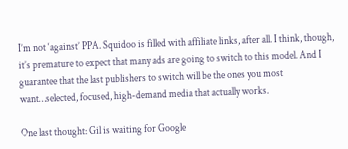I’m not ‘against’ PPA. Squidoo is filled with affiliate links, after all. I think, though, it’s premature to expect that many ads are going to switch to this model. And I guarantee that the last publishers to switch will be the ones you most want…selected, focused, high-demand media that actually works.

One last thought: Gil is waiting for Google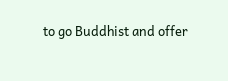to go Buddhist and offer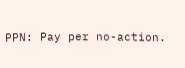PPN: Pay per no-action.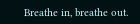Breathe in, breathe out.